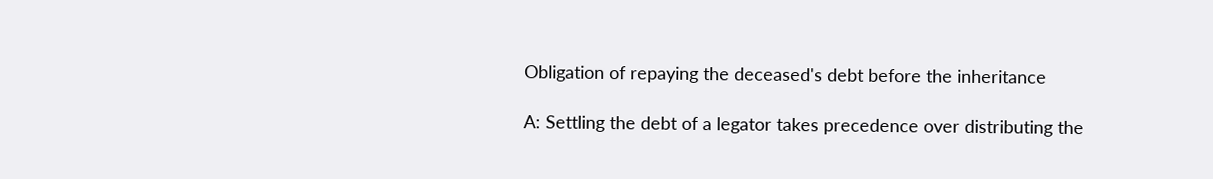Obligation of repaying the deceased's debt before the inheritance

A: Settling the debt of a legator takes precedence over distributing the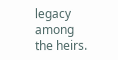legacy among the heirs.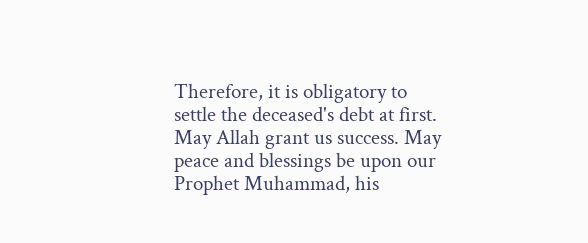Therefore, it is obligatory to settle the deceased's debt at first. May Allah grant us success. May peace and blessings be upon our Prophet Muhammad, his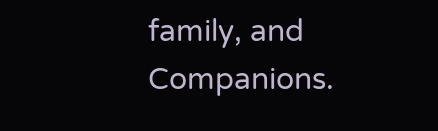family, and Companions.